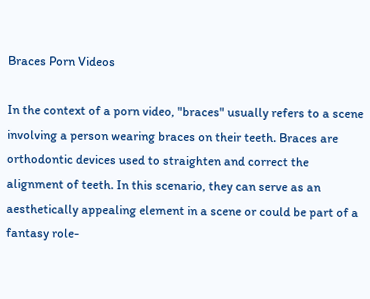Braces Porn Videos

In the context of a porn video, "braces" usually refers to a scene involving a person wearing braces on their teeth. Braces are orthodontic devices used to straighten and correct the alignment of teeth. In this scenario, they can serve as an aesthetically appealing element in a scene or could be part of a fantasy role-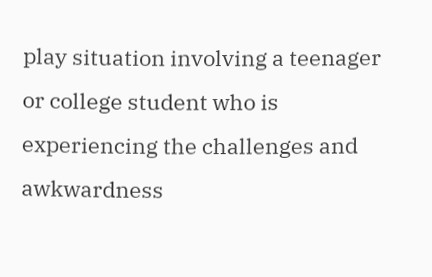play situation involving a teenager or college student who is experiencing the challenges and awkwardness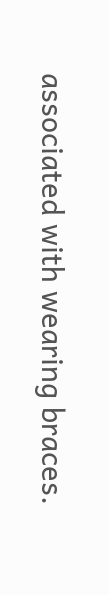associated with wearing braces.